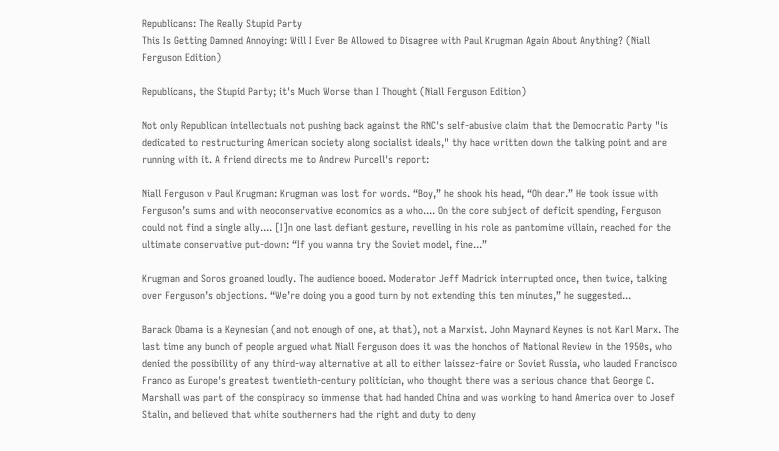Republicans: The Really Stupid Party
This Is Getting Damned Annoying: Will I Ever Be Allowed to Disagree with Paul Krugman Again About Anything? (Niall Ferguson Edition)

Republicans, the Stupid Party; it's Much Worse than I Thought (Niall Ferguson Edition)

Not only Republican intellectuals not pushing back against the RNC's self-abusive claim that the Democratic Party "is dedicated to restructuring American society along socialist ideals," thy hace written down the talking point and are running with it. A friend directs me to Andrew Purcell's report:

Niall Ferguson v Paul Krugman: Krugman was lost for words. “Boy,” he shook his head, “Oh dear.” He took issue with Ferguson’s sums and with neoconservative economics as a who.... On the core subject of deficit spending, Ferguson could not find a single ally.... [I]n one last defiant gesture, revelling in his role as pantomime villain, reached for the ultimate conservative put-down: “If you wanna try the Soviet model, fine...”

Krugman and Soros groaned loudly. The audience booed. Moderator Jeff Madrick interrupted once, then twice, talking over Ferguson’s objections. “We’re doing you a good turn by not extending this ten minutes,” he suggested...

Barack Obama is a Keynesian (and not enough of one, at that), not a Marxist. John Maynard Keynes is not Karl Marx. The last time any bunch of people argued what Niall Ferguson does it was the honchos of National Review in the 1950s, who denied the possibility of any third-way alternative at all to either laissez-faire or Soviet Russia, who lauded Francisco Franco as Europe's greatest twentieth-century politician, who thought there was a serious chance that George C. Marshall was part of the conspiracy so immense that had handed China and was working to hand America over to Josef Stalin, and believed that white southerners had the right and duty to deny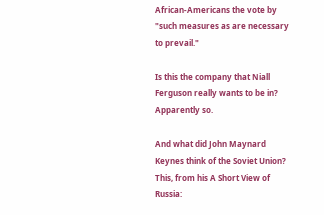African-Americans the vote by "such measures as are necessary to prevail."

Is this the company that Niall Ferguson really wants to be in? Apparently so.

And what did John Maynard Keynes think of the Soviet Union? This, from his A Short View of Russia: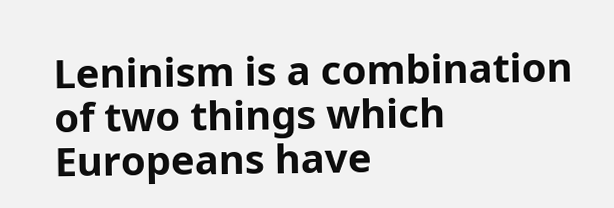Leninism is a combination of two things which Europeans have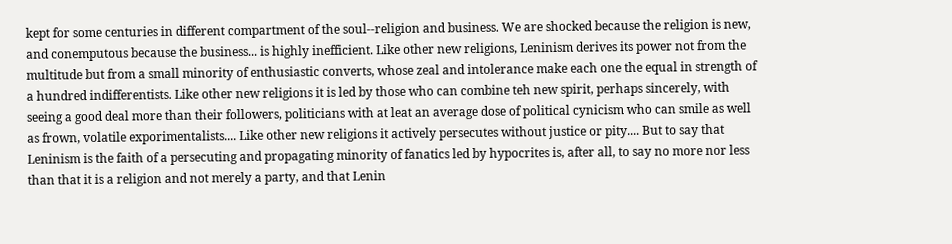kept for some centuries in different compartment of the soul--religion and business. We are shocked because the religion is new, and conemputous because the business... is highly inefficient. Like other new religions, Leninism derives its power not from the multitude but from a small minority of enthusiastic converts, whose zeal and intolerance make each one the equal in strength of a hundred indifferentists. Like other new religions it is led by those who can combine teh new spirit, perhaps sincerely, with seeing a good deal more than their followers, politicians with at leat an average dose of political cynicism who can smile as well as frown, volatile exporimentalists.... Like other new religions it actively persecutes without justice or pity.... But to say that Leninism is the faith of a persecuting and propagating minority of fanatics led by hypocrites is, after all, to say no more nor less than that it is a religion and not merely a party, and that Lenin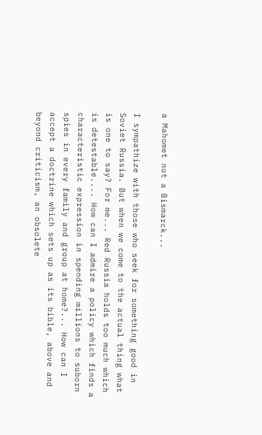a Mahomet not a Bismarck...

I sympathize with those who seek for something good in Soviet Russia. But when we come to the actual thing what is one to say? For me... Red Russia holds too much which is detestable.... How can I admire a policy which finds a characteristic expression in spending millions to suborn spies in every family and group at home?... How can I accept a doctrine which sets up as its bible, above and beyond criticism, an obsolete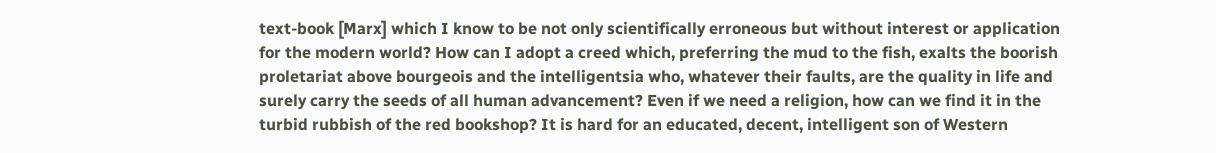text-book [Marx] which I know to be not only scientifically erroneous but without interest or application for the modern world? How can I adopt a creed which, preferring the mud to the fish, exalts the boorish proletariat above bourgeois and the intelligentsia who, whatever their faults, are the quality in life and surely carry the seeds of all human advancement? Even if we need a religion, how can we find it in the turbid rubbish of the red bookshop? It is hard for an educated, decent, intelligent son of Western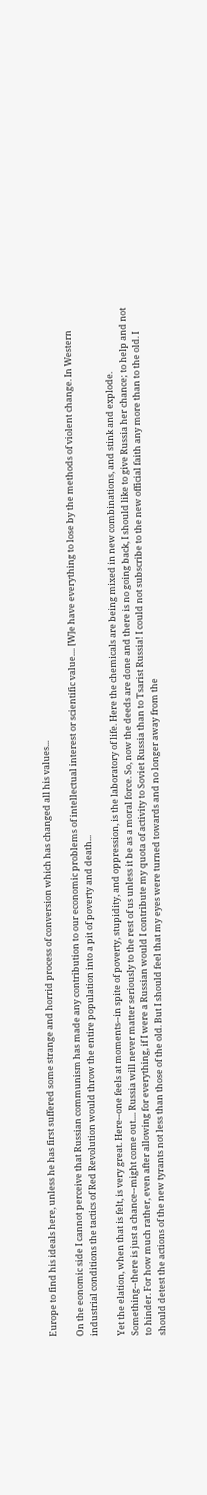Europe to find his ideals here, unless he has first suffered some strange and horrid process of conversion which has changed all his values...

On the eonomic side I cannot perceive that Russian communism has made any contribution to our economic problems of intellectual interest or scientific value.... [W]e have everything to lose by the methods of violent change. In Western industrial conditions the tactics of Red Revolution would throw the entire population into a pit of poverty and death...

Yet the elation, when that is felt, is very great. Here--one feels at moments--in spite of poverty, stupidity, and oppression, is the laboratory of life. Here the chemicals are being mixed in new combinations, and stink and explode. Something--there is just a chance--might come out.... Russia will never matter seriously to the rest of us unless it be as a moral force. So, now the deeds are done and there is no going back, I should like to give Russia her chance; to help and not to hinder. For how much rather, even after allowing for everything, if I were a Russian would I contribute my quota of activity to Soviet Russia than to Tsarist Russia! I could not subscribe to the new official faith any more than to the old. I should detest the actions of the new tyrants not less than those of the old. But I should feel that my eyes were turned towards and no longer away from the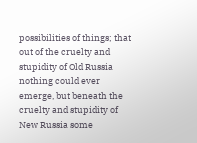possibilities of things; that out of the cruelty and stupidity of Old Russia nothing could ever emerge, but beneath the cruelty and stupidity of New Russia some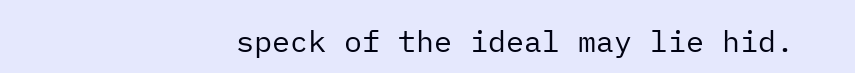speck of the ideal may lie hid.